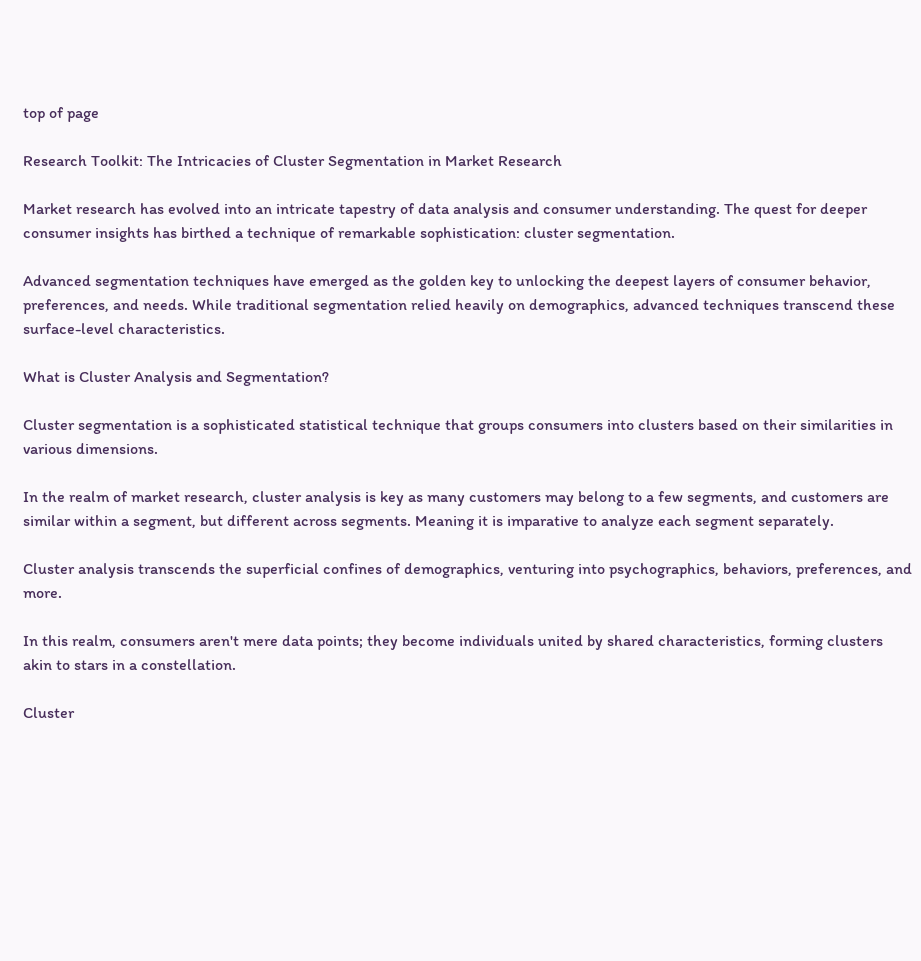top of page

Research Toolkit: The Intricacies of Cluster Segmentation in Market Research

Market research has evolved into an intricate tapestry of data analysis and consumer understanding. The quest for deeper consumer insights has birthed a technique of remarkable sophistication: cluster segmentation.

Advanced segmentation techniques have emerged as the golden key to unlocking the deepest layers of consumer behavior, preferences, and needs. While traditional segmentation relied heavily on demographics, advanced techniques transcend these surface-level characteristics.

What is Cluster Analysis and Segmentation?

Cluster segmentation is a sophisticated statistical technique that groups consumers into clusters based on their similarities in various dimensions.

In the realm of market research, cluster analysis is key as many customers may belong to a few segments, and customers are similar within a segment, but different across segments. Meaning it is imparative to analyze each segment separately.

Cluster analysis transcends the superficial confines of demographics, venturing into psychographics, behaviors, preferences, and more.

In this realm, consumers aren't mere data points; they become individuals united by shared characteristics, forming clusters akin to stars in a constellation.

Cluster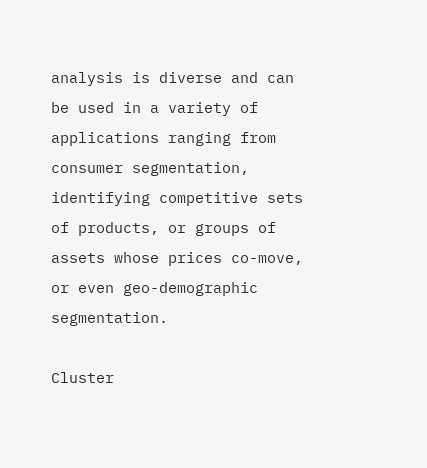analysis is diverse and can be used in a variety of applications ranging from consumer segmentation, identifying competitive sets of products, or groups of assets whose prices co-move, or even geo-demographic segmentation.

Cluster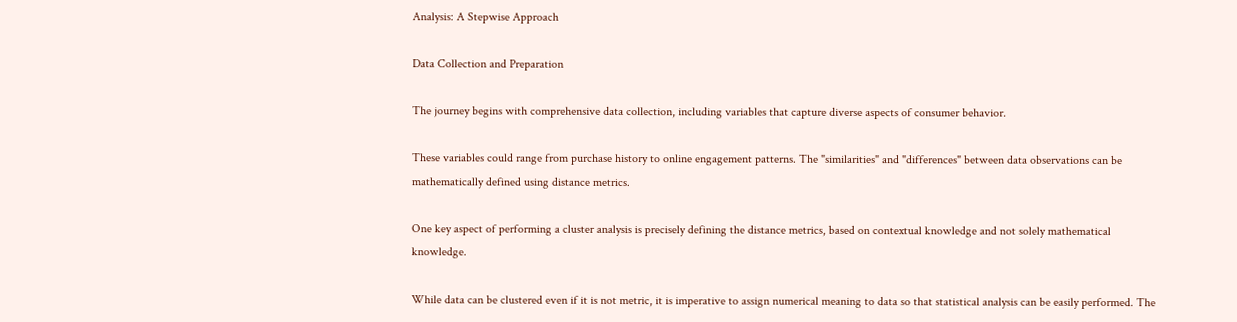Analysis: A Stepwise Approach

Data Collection and Preparation

The journey begins with comprehensive data collection, including variables that capture diverse aspects of consumer behavior.

These variables could range from purchase history to online engagement patterns. The "similarities" and "differences" between data observations can be mathematically defined using distance metrics.

One key aspect of performing a cluster analysis is precisely defining the distance metrics, based on contextual knowledge and not solely mathematical knowledge.

While data can be clustered even if it is not metric, it is imperative to assign numerical meaning to data so that statistical analysis can be easily performed. The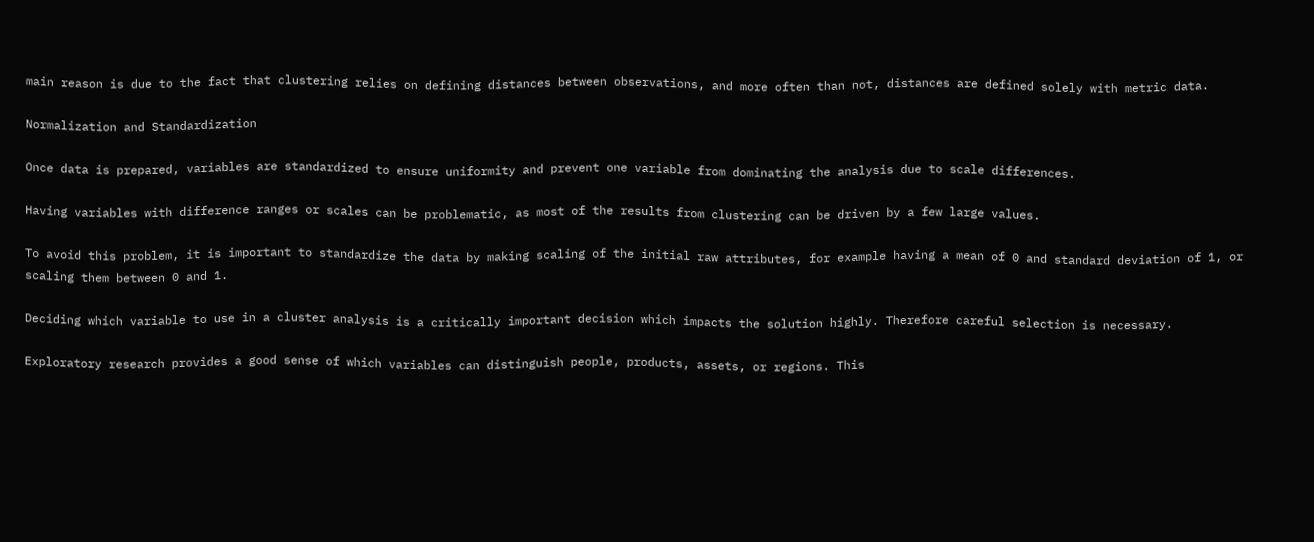main reason is due to the fact that clustering relies on defining distances between observations, and more often than not, distances are defined solely with metric data.

Normalization and Standardization

Once data is prepared, variables are standardized to ensure uniformity and prevent one variable from dominating the analysis due to scale differences.

Having variables with difference ranges or scales can be problematic, as most of the results from clustering can be driven by a few large values.

To avoid this problem, it is important to standardize the data by making scaling of the initial raw attributes, for example having a mean of 0 and standard deviation of 1, or scaling them between 0 and 1.

Deciding which variable to use in a cluster analysis is a critically important decision which impacts the solution highly. Therefore careful selection is necessary.

Exploratory research provides a good sense of which variables can distinguish people, products, assets, or regions. This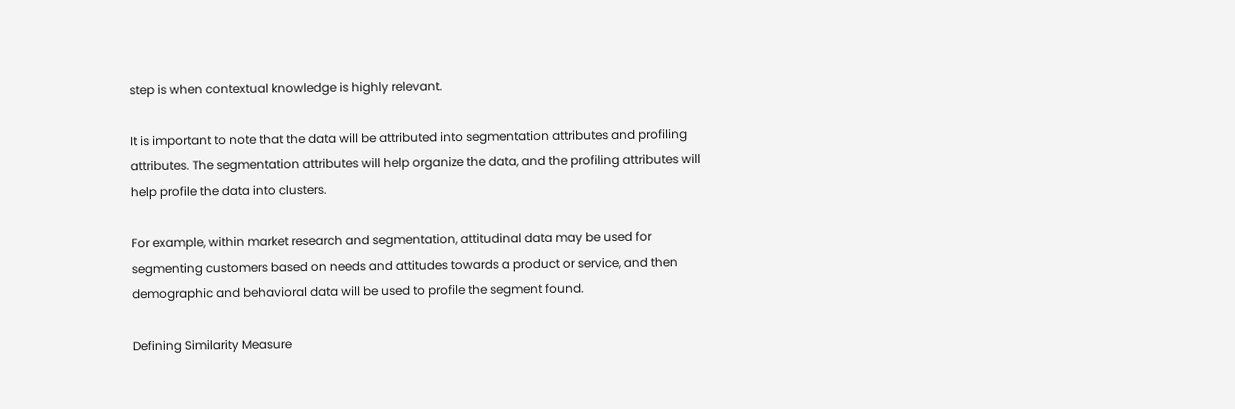step is when contextual knowledge is highly relevant.

It is important to note that the data will be attributed into segmentation attributes and profiling attributes. The segmentation attributes will help organize the data, and the profiling attributes will help profile the data into clusters.

For example, within market research and segmentation, attitudinal data may be used for segmenting customers based on needs and attitudes towards a product or service, and then demographic and behavioral data will be used to profile the segment found.

Defining Similarity Measure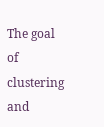The goal of clustering and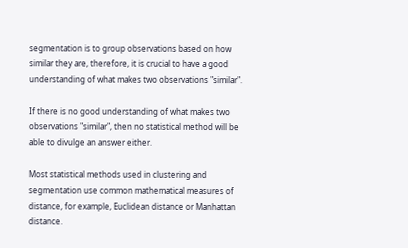segmentation is to group observations based on how similar they are, therefore, it is crucial to have a good understanding of what makes two observations "similar".

If there is no good understanding of what makes two observations "similar", then no statistical method will be able to divulge an answer either.

Most statistical methods used in clustering and segmentation use common mathematical measures of distance, for example, Euclidean distance or Manhattan distance.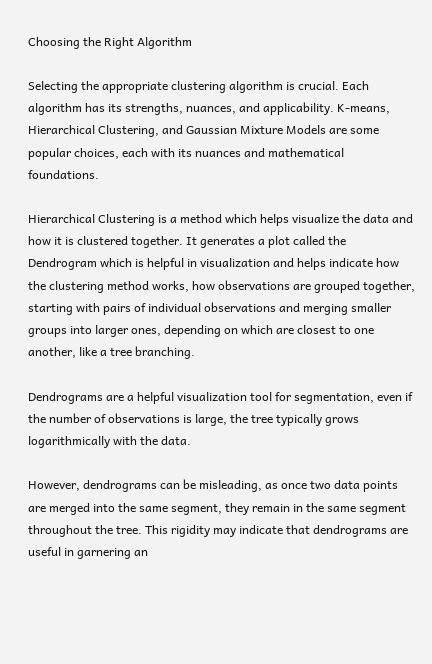Choosing the Right Algorithm

Selecting the appropriate clustering algorithm is crucial. Each algorithm has its strengths, nuances, and applicability. K-means, Hierarchical Clustering, and Gaussian Mixture Models are some popular choices, each with its nuances and mathematical foundations.

Hierarchical Clustering is a method which helps visualize the data and how it is clustered together. It generates a plot called the Dendrogram which is helpful in visualization and helps indicate how the clustering method works, how observations are grouped together, starting with pairs of individual observations and merging smaller groups into larger ones, depending on which are closest to one another, like a tree branching.

Dendrograms are a helpful visualization tool for segmentation, even if the number of observations is large, the tree typically grows logarithmically with the data.

However, dendrograms can be misleading, as once two data points are merged into the same segment, they remain in the same segment throughout the tree. This rigidity may indicate that dendrograms are useful in garnering an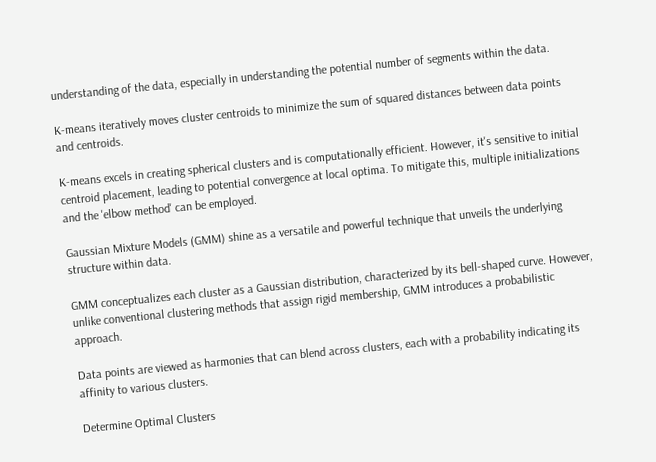understanding of the data, especially in understanding the potential number of segments within the data.

K-means iteratively moves cluster centroids to minimize the sum of squared distances between data points and centroids.

K-means excels in creating spherical clusters and is computationally efficient. However, it's sensitive to initial centroid placement, leading to potential convergence at local optima. To mitigate this, multiple initializations and the 'elbow method' can be employed.

Gaussian Mixture Models (GMM) shine as a versatile and powerful technique that unveils the underlying structure within data.

GMM conceptualizes each cluster as a Gaussian distribution, characterized by its bell-shaped curve. However, unlike conventional clustering methods that assign rigid membership, GMM introduces a probabilistic approach.

Data points are viewed as harmonies that can blend across clusters, each with a probability indicating its affinity to various clusters.

Determine Optimal Clusters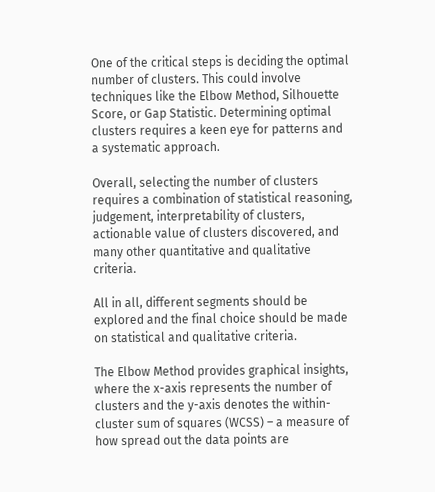One of the critical steps is deciding the optimal number of clusters. This could involve techniques like the Elbow Method, Silhouette Score, or Gap Statistic. Determining optimal clusters requires a keen eye for patterns and a systematic approach.

Overall, selecting the number of clusters requires a combination of statistical reasoning, judgement, interpretability of clusters, actionable value of clusters discovered, and many other quantitative and qualitative criteria.

All in all, different segments should be explored and the final choice should be made on statistical and qualitative criteria.

The Elbow Method provides graphical insights, where the x-axis represents the number of clusters and the y-axis denotes the within-cluster sum of squares (WCSS) – a measure of how spread out the data points are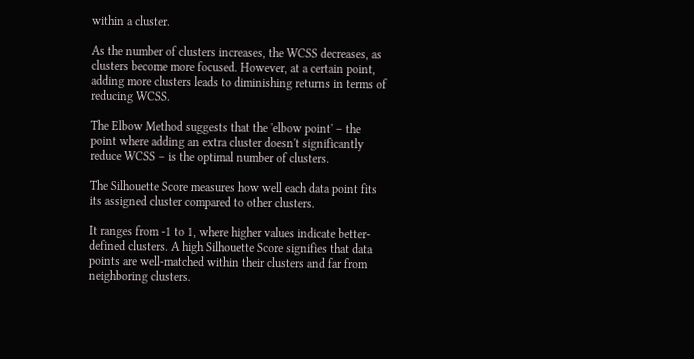within a cluster.

As the number of clusters increases, the WCSS decreases, as clusters become more focused. However, at a certain point, adding more clusters leads to diminishing returns in terms of reducing WCSS.

The Elbow Method suggests that the 'elbow point' – the point where adding an extra cluster doesn't significantly reduce WCSS – is the optimal number of clusters.

The Silhouette Score measures how well each data point fits its assigned cluster compared to other clusters.

It ranges from -1 to 1, where higher values indicate better-defined clusters. A high Silhouette Score signifies that data points are well-matched within their clusters and far from neighboring clusters.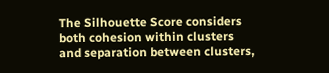The Silhouette Score considers both cohesion within clusters and separation between clusters,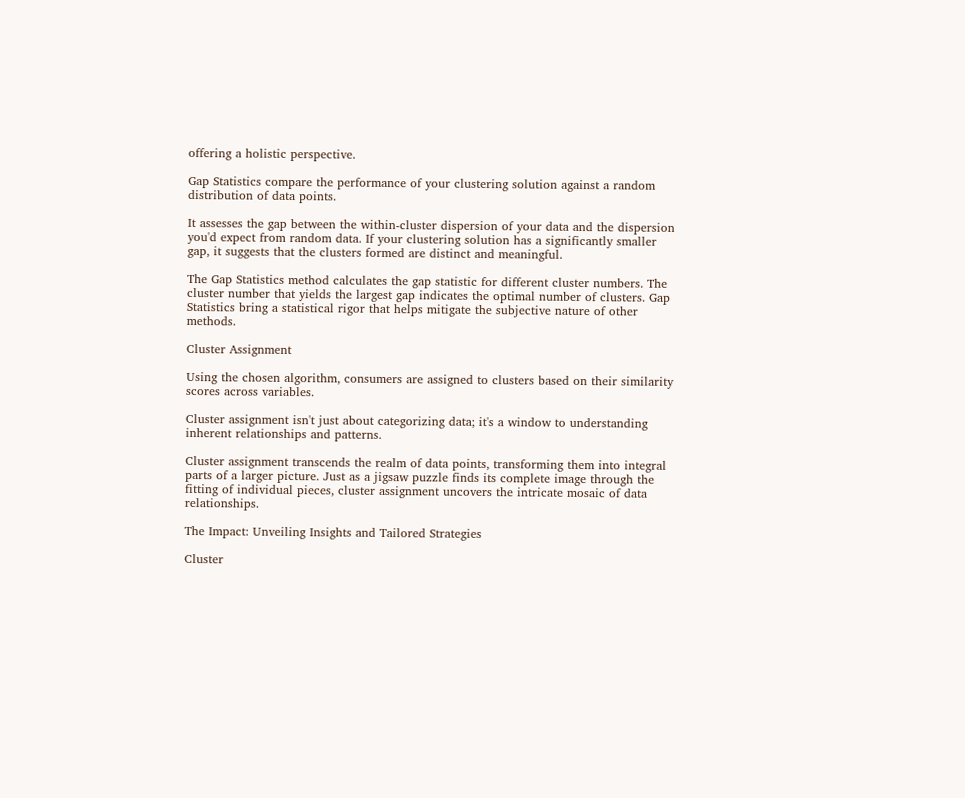offering a holistic perspective.

Gap Statistics compare the performance of your clustering solution against a random distribution of data points.

It assesses the gap between the within-cluster dispersion of your data and the dispersion you'd expect from random data. If your clustering solution has a significantly smaller gap, it suggests that the clusters formed are distinct and meaningful.

The Gap Statistics method calculates the gap statistic for different cluster numbers. The cluster number that yields the largest gap indicates the optimal number of clusters. Gap Statistics bring a statistical rigor that helps mitigate the subjective nature of other methods.

Cluster Assignment

Using the chosen algorithm, consumers are assigned to clusters based on their similarity scores across variables.

Cluster assignment isn't just about categorizing data; it's a window to understanding inherent relationships and patterns.

Cluster assignment transcends the realm of data points, transforming them into integral parts of a larger picture. Just as a jigsaw puzzle finds its complete image through the fitting of individual pieces, cluster assignment uncovers the intricate mosaic of data relationships.

The Impact: Unveiling Insights and Tailored Strategies

Cluster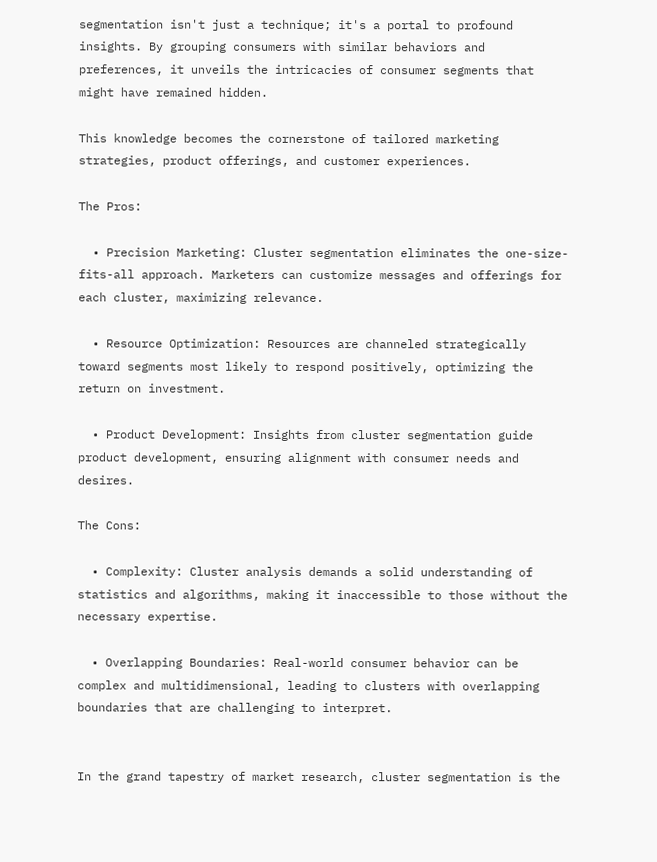segmentation isn't just a technique; it's a portal to profound insights. By grouping consumers with similar behaviors and preferences, it unveils the intricacies of consumer segments that might have remained hidden.

This knowledge becomes the cornerstone of tailored marketing strategies, product offerings, and customer experiences.

The Pros:

  • Precision Marketing: Cluster segmentation eliminates the one-size-fits-all approach. Marketers can customize messages and offerings for each cluster, maximizing relevance.

  • Resource Optimization: Resources are channeled strategically toward segments most likely to respond positively, optimizing the return on investment.

  • Product Development: Insights from cluster segmentation guide product development, ensuring alignment with consumer needs and desires.

The Cons:

  • Complexity: Cluster analysis demands a solid understanding of statistics and algorithms, making it inaccessible to those without the necessary expertise.

  • Overlapping Boundaries: Real-world consumer behavior can be complex and multidimensional, leading to clusters with overlapping boundaries that are challenging to interpret.


In the grand tapestry of market research, cluster segmentation is the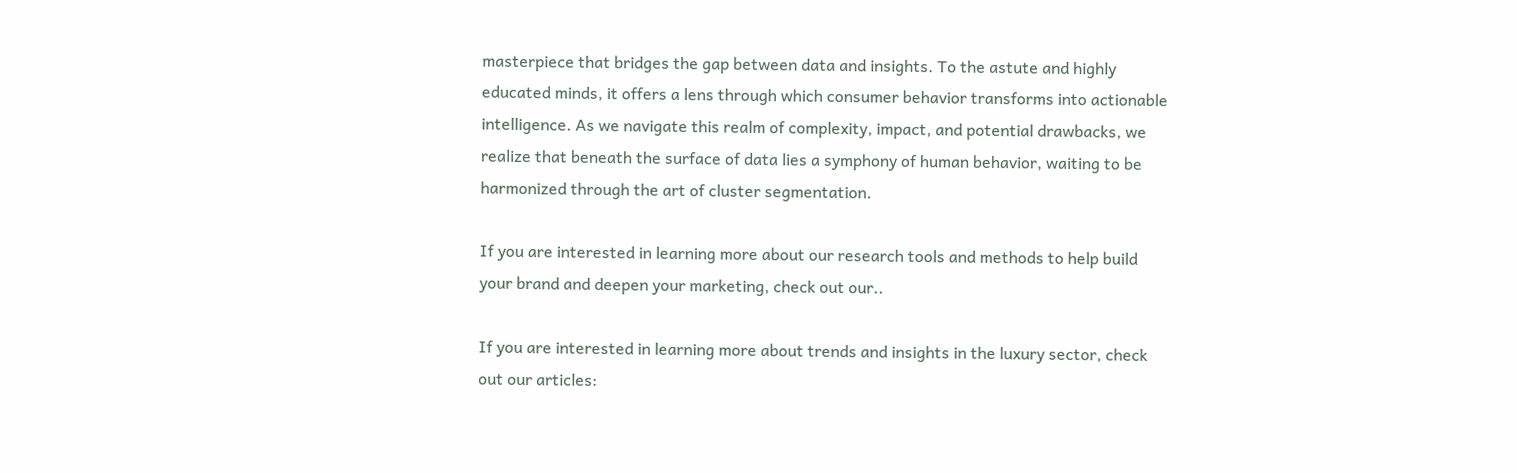masterpiece that bridges the gap between data and insights. To the astute and highly educated minds, it offers a lens through which consumer behavior transforms into actionable intelligence. As we navigate this realm of complexity, impact, and potential drawbacks, we realize that beneath the surface of data lies a symphony of human behavior, waiting to be harmonized through the art of cluster segmentation.

If you are interested in learning more about our research tools and methods to help build your brand and deepen your marketing, check out our..

If you are interested in learning more about trends and insights in the luxury sector, check out our articles: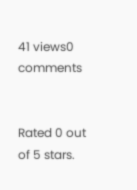41 views0 comments


Rated 0 out of 5 stars.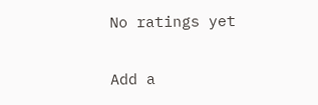No ratings yet

Add a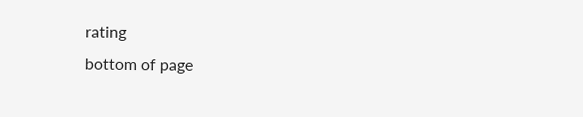rating
bottom of page